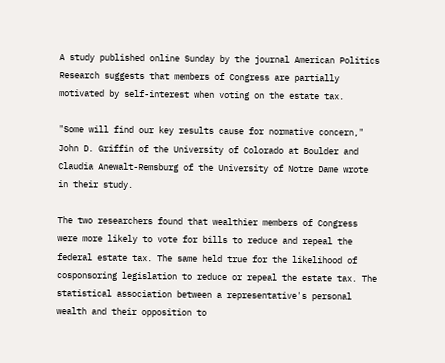A study published online Sunday by the journal American Politics Research suggests that members of Congress are partially motivated by self-interest when voting on the estate tax.

"Some will find our key results cause for normative concern," John D. Griffin of the University of Colorado at Boulder and Claudia Anewalt-Remsburg of the University of Notre Dame wrote in their study.

The two researchers found that wealthier members of Congress were more likely to vote for bills to reduce and repeal the federal estate tax. The same held true for the likelihood of cosponsoring legislation to reduce or repeal the estate tax. The statistical association between a representative's personal wealth and their opposition to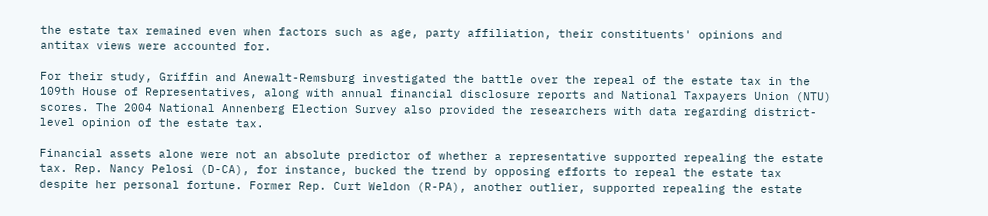the estate tax remained even when factors such as age, party affiliation, their constituents' opinions and antitax views were accounted for.

For their study, Griffin and Anewalt-Remsburg investigated the battle over the repeal of the estate tax in the 109th House of Representatives, along with annual financial disclosure reports and National Taxpayers Union (NTU) scores. The 2004 National Annenberg Election Survey also provided the researchers with data regarding district-level opinion of the estate tax.

Financial assets alone were not an absolute predictor of whether a representative supported repealing the estate tax. Rep. Nancy Pelosi (D-CA), for instance, bucked the trend by opposing efforts to repeal the estate tax despite her personal fortune. Former Rep. Curt Weldon (R-PA), another outlier, supported repealing the estate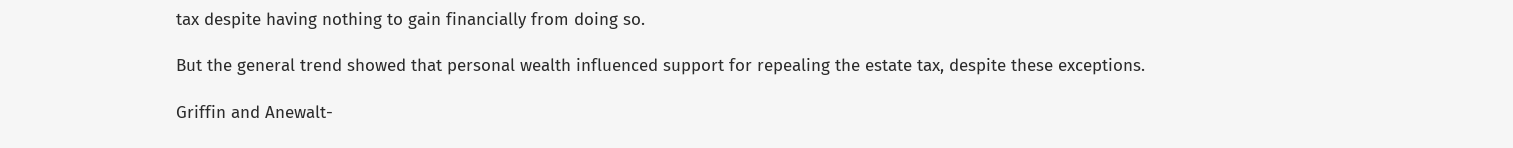tax despite having nothing to gain financially from doing so.

But the general trend showed that personal wealth influenced support for repealing the estate tax, despite these exceptions.

Griffin and Anewalt-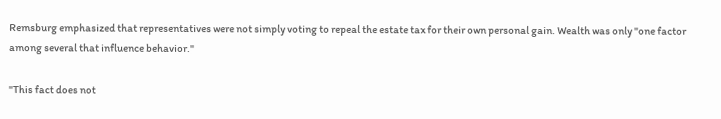Remsburg emphasized that representatives were not simply voting to repeal the estate tax for their own personal gain. Wealth was only "one factor among several that influence behavior."

"This fact does not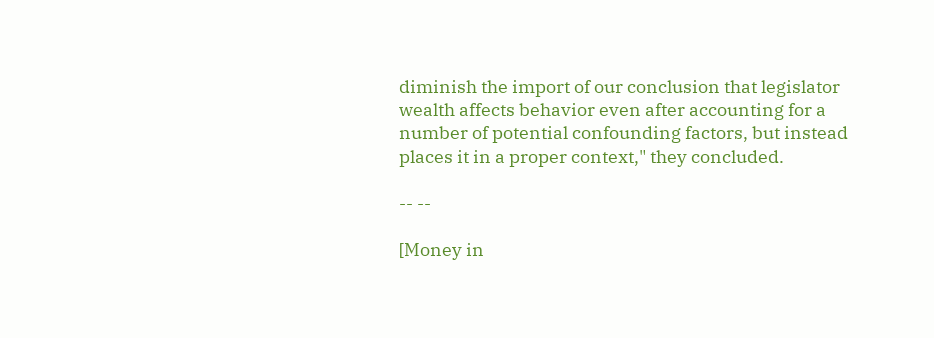diminish the import of our conclusion that legislator wealth affects behavior even after accounting for a number of potential confounding factors, but instead places it in a proper context," they concluded.

-- --

[Money in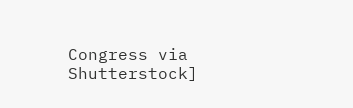Congress via Shutterstock]